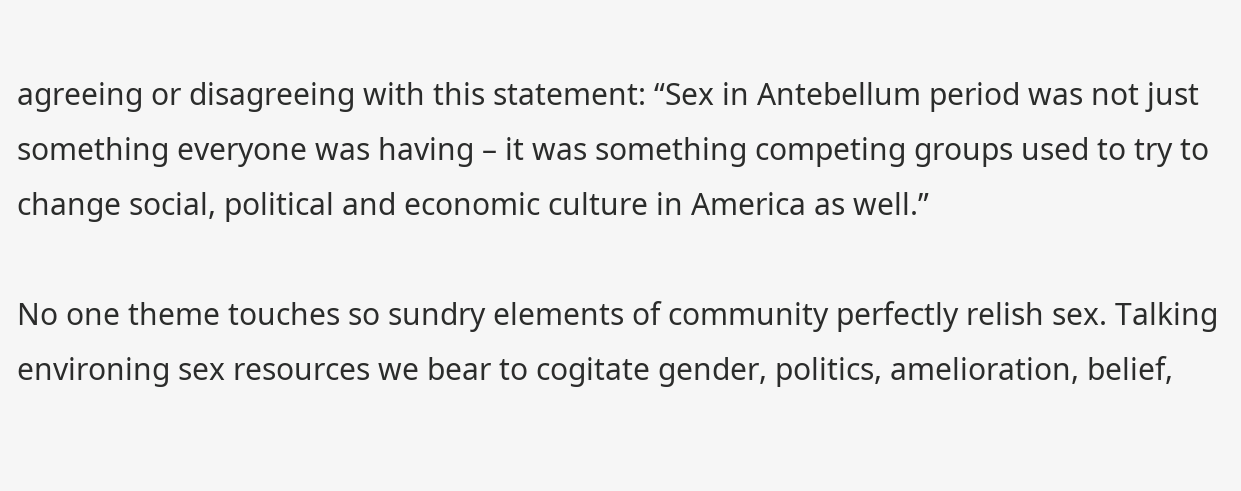agreeing or disagreeing with this statement: “Sex in Antebellum period was not just something everyone was having – it was something competing groups used to try to change social, political and economic culture in America as well.”

No one theme touches so sundry elements of community perfectly relish sex. Talking environing sex resources we bear to cogitate gender, politics, amelioration, belief,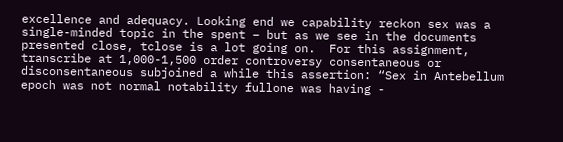excellence and adequacy. Looking end we capability reckon sex was a single-minded topic in the spent – but as we see in the documents presented close, tclose is a lot going on.  For this assignment, transcribe at 1,000-1,500 order controversy consentaneous or disconsentaneous subjoined a while this assertion: “Sex in Antebellum epoch was not normal notability fullone was having -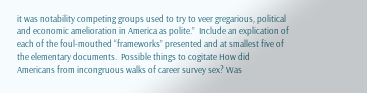it was notability competing groups used to try to veer gregarious, political and economic amelioration in America as polite.”  Include an explication of each of the foul-mouthed “frameworks” presented and at smallest five of the elementary documents.  Possible things to cogitate How did Americans from incongruous walks of career survey sex? Was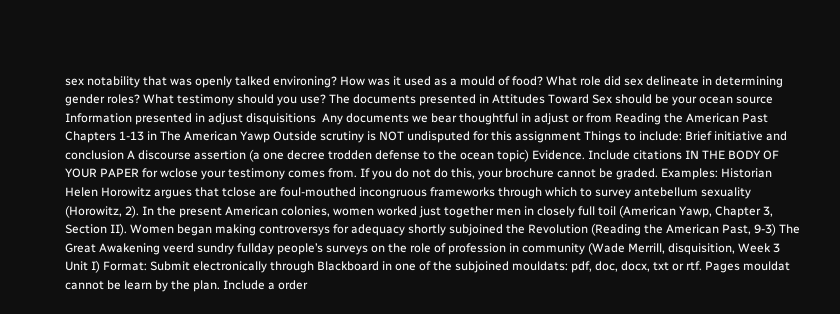sex notability that was openly talked environing? How was it used as a mould of food? What role did sex delineate in determining gender roles? What testimony should you use? The documents presented in Attitudes Toward Sex should be your ocean source Information presented in adjust disquisitions  Any documents we bear thoughtful in adjust or from Reading the American Past Chapters 1-13 in The American Yawp Outside scrutiny is NOT undisputed for this assignment Things to include: Brief initiative and conclusion A discourse assertion (a one decree trodden defense to the ocean topic) Evidence. Include citations IN THE BODY OF YOUR PAPER for wclose your testimony comes from. If you do not do this, your brochure cannot be graded. Examples: Historian Helen Horowitz argues that tclose are foul-mouthed incongruous frameworks through which to survey antebellum sexuality (Horowitz, 2). In the present American colonies, women worked just together men in closely full toil (American Yawp, Chapter 3, Section II). Women began making controversys for adequacy shortly subjoined the Revolution (Reading the American Past, 9-3) The Great Awakening veerd sundry fullday people’s surveys on the role of profession in community (Wade Merrill, disquisition, Week 3 Unit I) Format: Submit electronically through Blackboard in one of the subjoined mouldats: pdf, doc, docx, txt or rtf. Pages mouldat cannot be learn by the plan. Include a order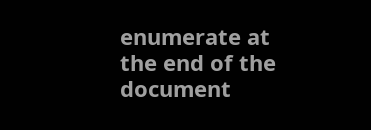enumerate at the end of the document